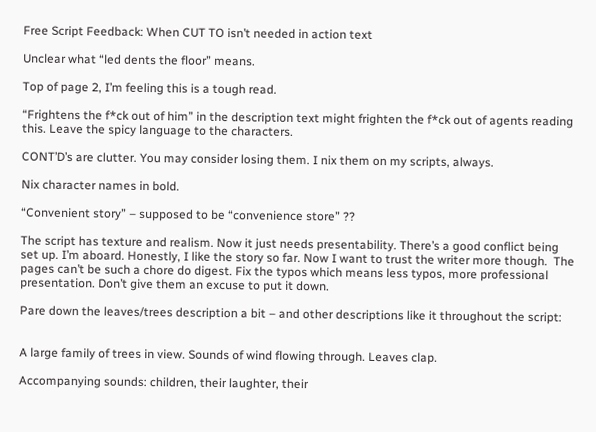Free Script Feedback: When CUT TO isn’t needed in action text

Unclear what “led dents the floor” means.

Top of page 2, I’m feeling this is a tough read.

“Frightens the f*ck out of him” in the description text might frighten the f*ck out of agents reading this. Leave the spicy language to the characters.

CONT’D’s are clutter. You may consider losing them. I nix them on my scripts, always.

Nix character names in bold.

“Convenient story” – supposed to be “convenience store” ??

The script has texture and realism. Now it just needs presentability. There’s a good conflict being set up. I’m aboard. Honestly, I like the story so far. Now I want to trust the writer more though.  The pages can’t be such a chore do digest. Fix the typos which means less typos, more professional presentation. Don’t give them an excuse to put it down.

Pare down the leaves/trees description a bit – and other descriptions like it throughout the script:


A large family of trees in view. Sounds of wind flowing through. Leaves clap.

Accompanying sounds: children, their laughter, their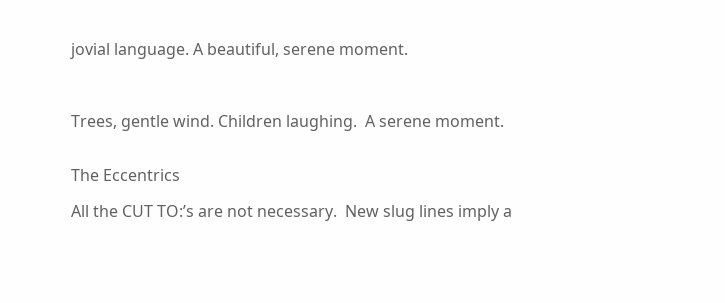jovial language. A beautiful, serene moment.



Trees, gentle wind. Children laughing.  A serene moment.


The Eccentrics

All the CUT TO:’s are not necessary.  New slug lines imply a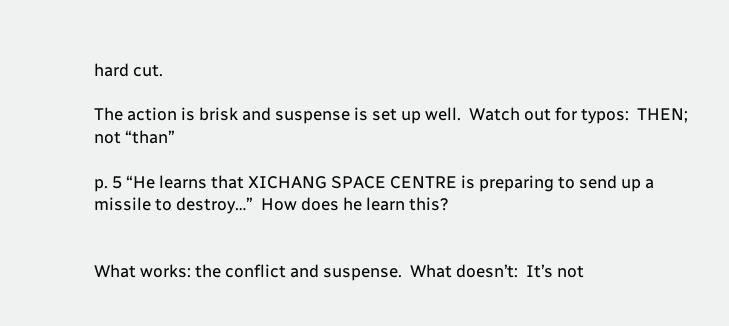hard cut.

The action is brisk and suspense is set up well.  Watch out for typos:  THEN; not “than”

p. 5 “He learns that XICHANG SPACE CENTRE is preparing to send up a missile to destroy…”  How does he learn this?


What works: the conflict and suspense.  What doesn’t:  It’s not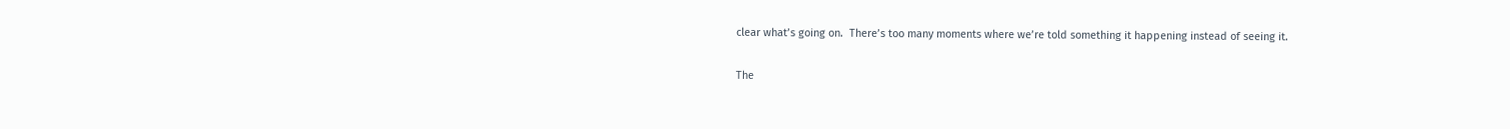clear what’s going on.  There’s too many moments where we’re told something it happening instead of seeing it.

The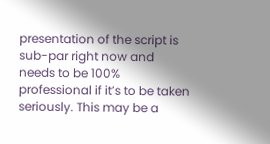presentation of the script is sub-par right now and needs to be 100% professional if it’s to be taken seriously. This may be a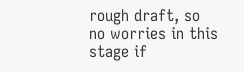rough draft, so no worries in this stage if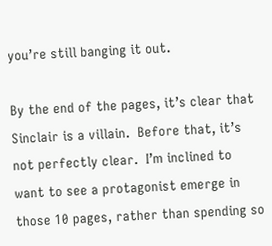you’re still banging it out.

By the end of the pages, it’s clear that Sinclair is a villain.  Before that, it’s not perfectly clear.  I’m inclined to want to see a protagonist emerge in those 10 pages, rather than spending so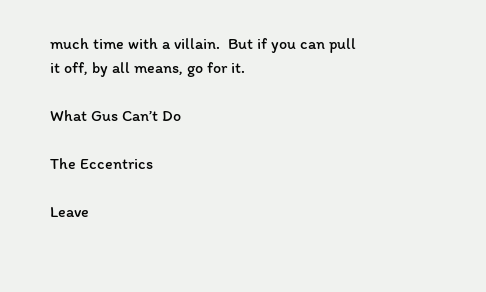much time with a villain.  But if you can pull it off, by all means, go for it.

What Gus Can’t Do

The Eccentrics

Leave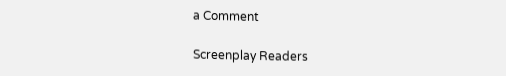a Comment

Screenplay Readers